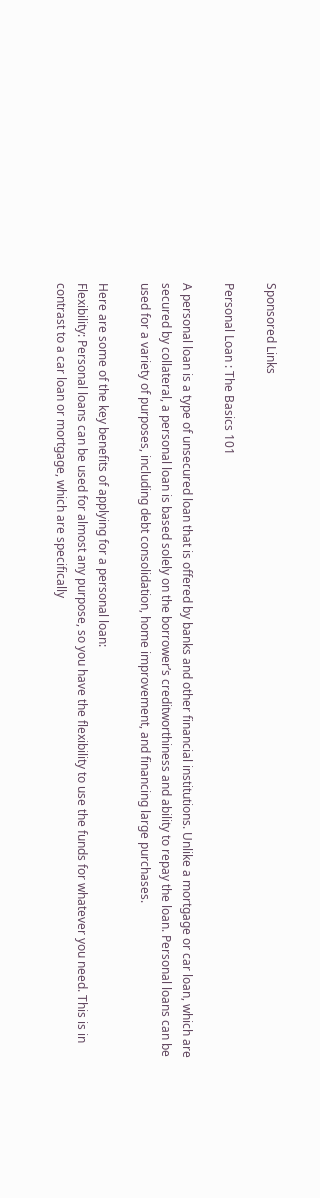Sponsored Links

Personal Loan : The Basics 101

A personal loan is a type of unsecured loan that is offered by banks and other financial institutions. Unlike a mortgage or car loan, which are secured by collateral, a personal loan is based solely on the borrower’s creditworthiness and ability to repay the loan. Personal loans can be used for a variety of purposes, including debt consolidation, home improvement, and financing large purchases.

Here are some of the key benefits of applying for a personal loan:
Flexibility: Personal loans can be used for almost any purpose, so you have the flexibility to use the funds for whatever you need. This is in contrast to a car loan or mortgage, which are specifically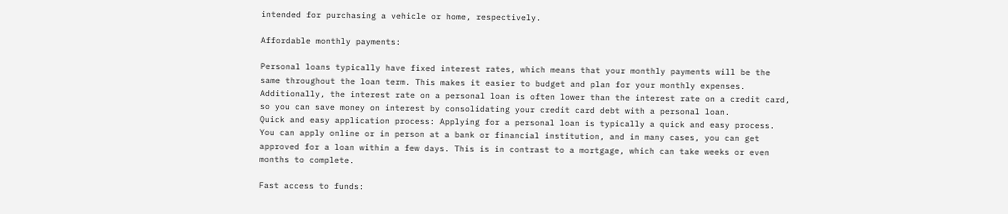intended for purchasing a vehicle or home, respectively.

Affordable monthly payments:

Personal loans typically have fixed interest rates, which means that your monthly payments will be the same throughout the loan term. This makes it easier to budget and plan for your monthly expenses. Additionally, the interest rate on a personal loan is often lower than the interest rate on a credit card, so you can save money on interest by consolidating your credit card debt with a personal loan.
Quick and easy application process: Applying for a personal loan is typically a quick and easy process. You can apply online or in person at a bank or financial institution, and in many cases, you can get approved for a loan within a few days. This is in contrast to a mortgage, which can take weeks or even months to complete.

Fast access to funds: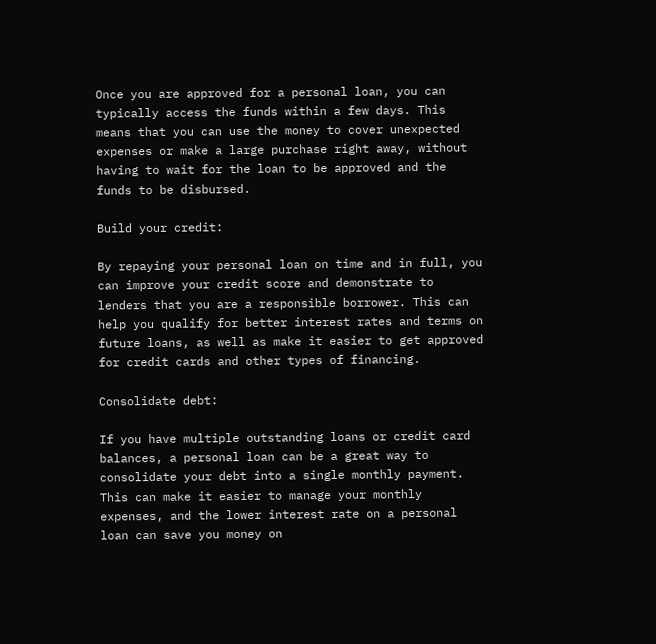Once you are approved for a personal loan, you can typically access the funds within a few days. This means that you can use the money to cover unexpected expenses or make a large purchase right away, without having to wait for the loan to be approved and the funds to be disbursed.

Build your credit:

By repaying your personal loan on time and in full, you can improve your credit score and demonstrate to lenders that you are a responsible borrower. This can help you qualify for better interest rates and terms on future loans, as well as make it easier to get approved for credit cards and other types of financing.

Consolidate debt:

If you have multiple outstanding loans or credit card balances, a personal loan can be a great way to consolidate your debt into a single monthly payment. This can make it easier to manage your monthly expenses, and the lower interest rate on a personal loan can save you money on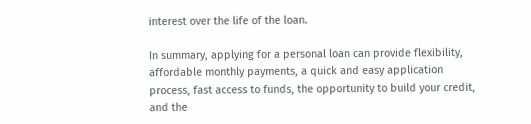interest over the life of the loan.

In summary, applying for a personal loan can provide flexibility, affordable monthly payments, a quick and easy application process, fast access to funds, the opportunity to build your credit, and the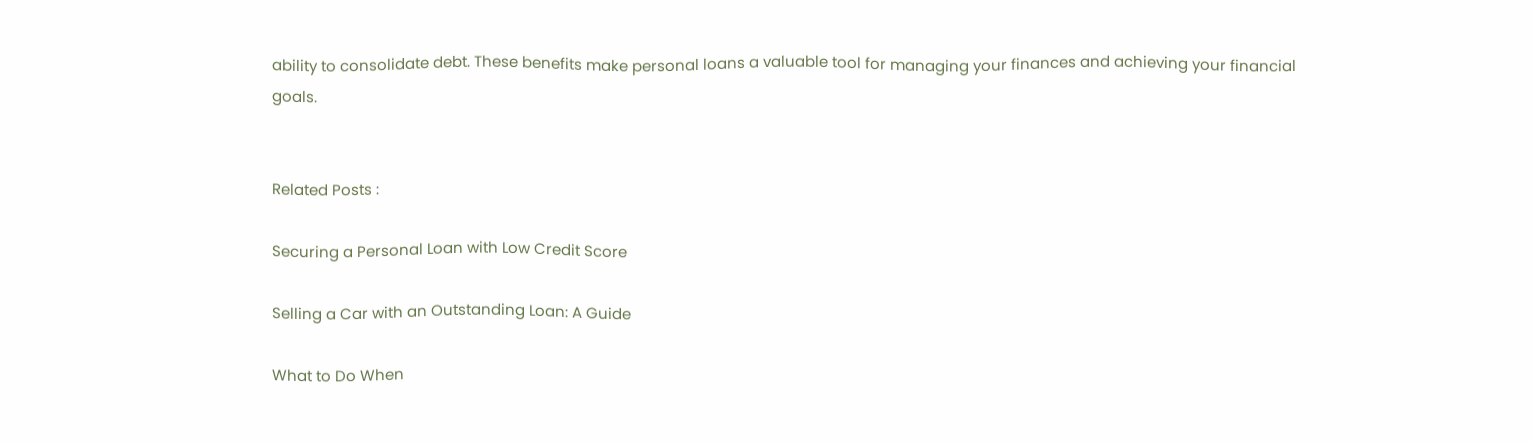ability to consolidate debt. These benefits make personal loans a valuable tool for managing your finances and achieving your financial goals.


Related Posts :

Securing a Personal Loan with Low Credit Score

Selling a Car with an Outstanding Loan: A Guide

What to Do When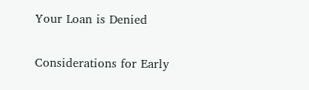Your Loan is Denied

Considerations for Early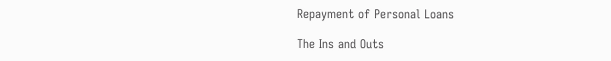Repayment of Personal Loans

The Ins and Outs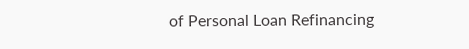of Personal Loan Refinancing